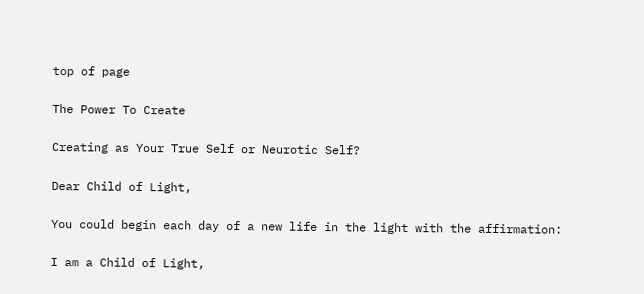top of page

The Power To Create

Creating as Your True Self or Neurotic Self?

Dear Child of Light,

You could begin each day of a new life in the light with the affirmation:

I am a Child of Light,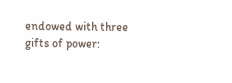endowed with three gifts of power: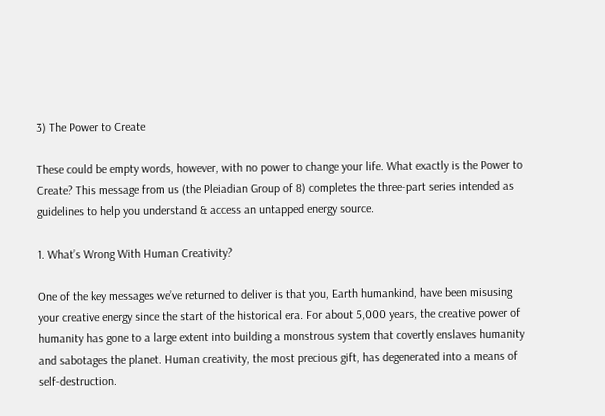3) The Power to Create

These could be empty words, however, with no power to change your life. What exactly is the Power to Create? This message from us (the Pleiadian Group of 8) completes the three-part series intended as guidelines to help you understand & access an untapped energy source.

1. What’s Wrong With Human Creativity?

One of the key messages we’ve returned to deliver is that you, Earth humankind, have been misusing your creative energy since the start of the historical era. For about 5,000 years, the creative power of humanity has gone to a large extent into building a monstrous system that covertly enslaves humanity and sabotages the planet. Human creativity, the most precious gift, has degenerated into a means of self-destruction.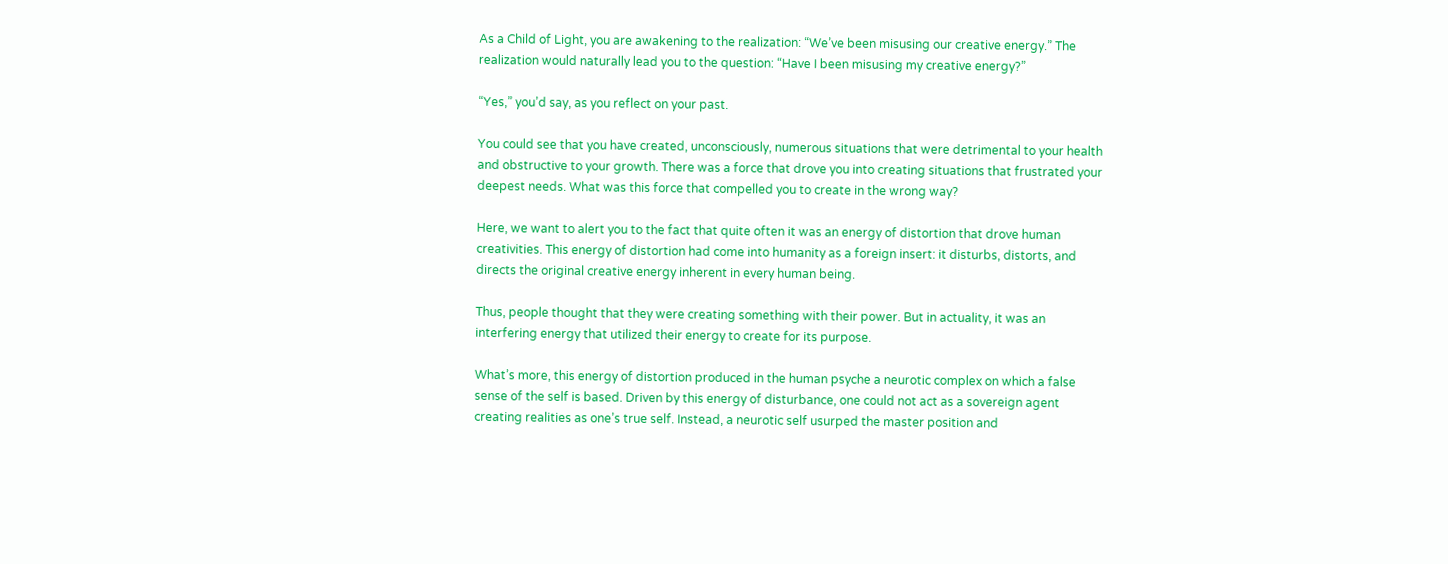As a Child of Light, you are awakening to the realization: “We’ve been misusing our creative energy.” The realization would naturally lead you to the question: “Have I been misusing my creative energy?”

“Yes,” you’d say, as you reflect on your past.

You could see that you have created, unconsciously, numerous situations that were detrimental to your health and obstructive to your growth. There was a force that drove you into creating situations that frustrated your deepest needs. What was this force that compelled you to create in the wrong way?

Here, we want to alert you to the fact that quite often it was an energy of distortion that drove human creativities. This energy of distortion had come into humanity as a foreign insert: it disturbs, distorts, and directs the original creative energy inherent in every human being.

Thus, people thought that they were creating something with their power. But in actuality, it was an interfering energy that utilized their energy to create for its purpose.

What’s more, this energy of distortion produced in the human psyche a neurotic complex on which a false sense of the self is based. Driven by this energy of disturbance, one could not act as a sovereign agent creating realities as one’s true self. Instead, a neurotic self usurped the master position and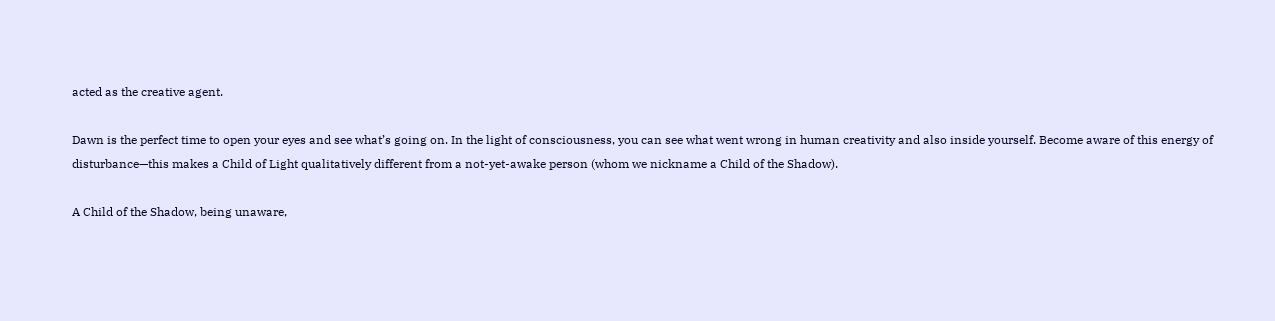acted as the creative agent.

Dawn is the perfect time to open your eyes and see what’s going on. In the light of consciousness, you can see what went wrong in human creativity and also inside yourself. Become aware of this energy of disturbance—this makes a Child of Light qualitatively different from a not-yet-awake person (whom we nickname a Child of the Shadow).

A Child of the Shadow, being unaware,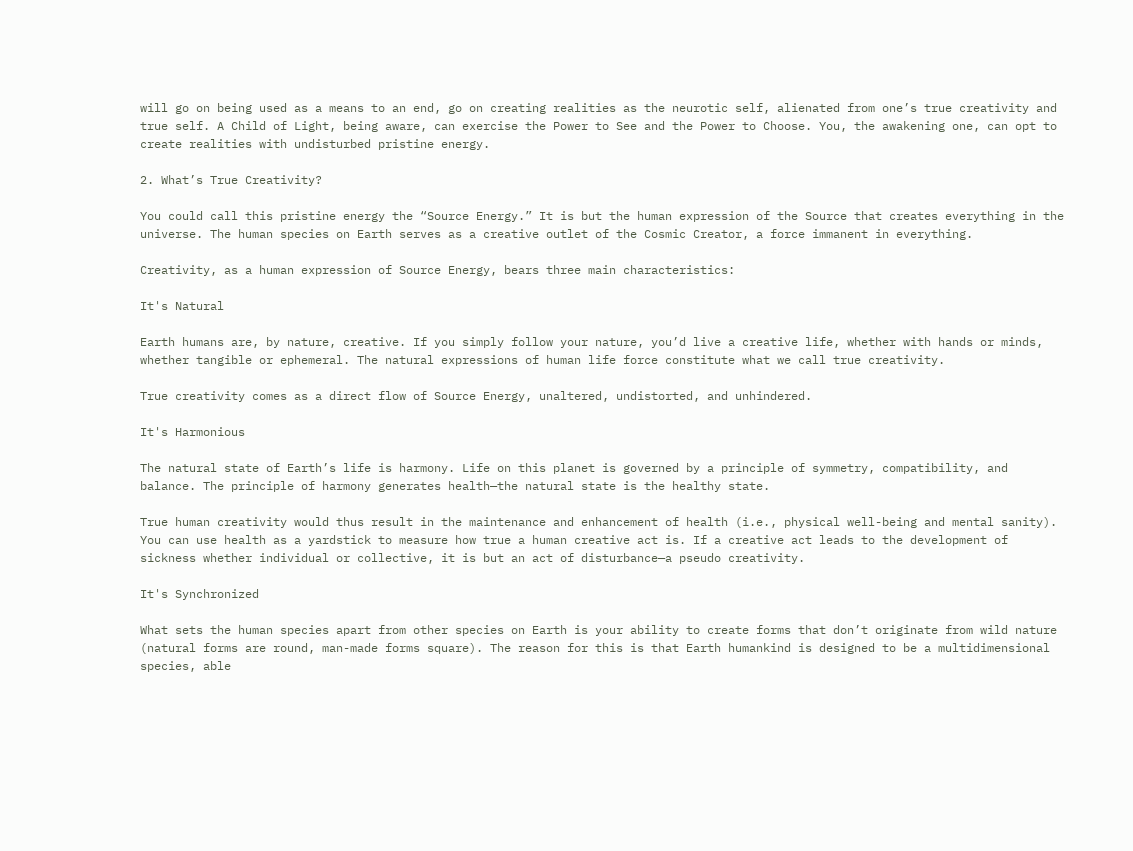will go on being used as a means to an end, go on creating realities as the neurotic self, alienated from one’s true creativity and true self. A Child of Light, being aware, can exercise the Power to See and the Power to Choose. You, the awakening one, can opt to create realities with undisturbed pristine energy.

2. What’s True Creativity?

You could call this pristine energy the “Source Energy.” It is but the human expression of the Source that creates everything in the universe. The human species on Earth serves as a creative outlet of the Cosmic Creator, a force immanent in everything.

Creativity, as a human expression of Source Energy, bears three main characteristics:

It's Natural

Earth humans are, by nature, creative. If you simply follow your nature, you’d live a creative life, whether with hands or minds, whether tangible or ephemeral. The natural expressions of human life force constitute what we call true creativity.

True creativity comes as a direct flow of Source Energy, unaltered, undistorted, and unhindered.

It's Harmonious

The natural state of Earth’s life is harmony. Life on this planet is governed by a principle of symmetry, compatibility, and balance. The principle of harmony generates health—the natural state is the healthy state.

True human creativity would thus result in the maintenance and enhancement of health (i.e., physical well-being and mental sanity). You can use health as a yardstick to measure how true a human creative act is. If a creative act leads to the development of sickness whether individual or collective, it is but an act of disturbance—a pseudo creativity.

It's Synchronized

What sets the human species apart from other species on Earth is your ability to create forms that don’t originate from wild nature (natural forms are round, man-made forms square). The reason for this is that Earth humankind is designed to be a multidimensional species, able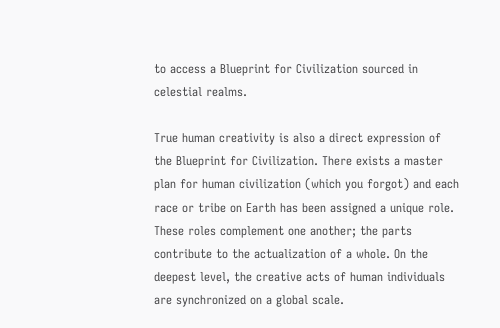to access a Blueprint for Civilization sourced in celestial realms.

True human creativity is also a direct expression of the Blueprint for Civilization. There exists a master plan for human civilization (which you forgot) and each race or tribe on Earth has been assigned a unique role. These roles complement one another; the parts contribute to the actualization of a whole. On the deepest level, the creative acts of human individuals are synchronized on a global scale.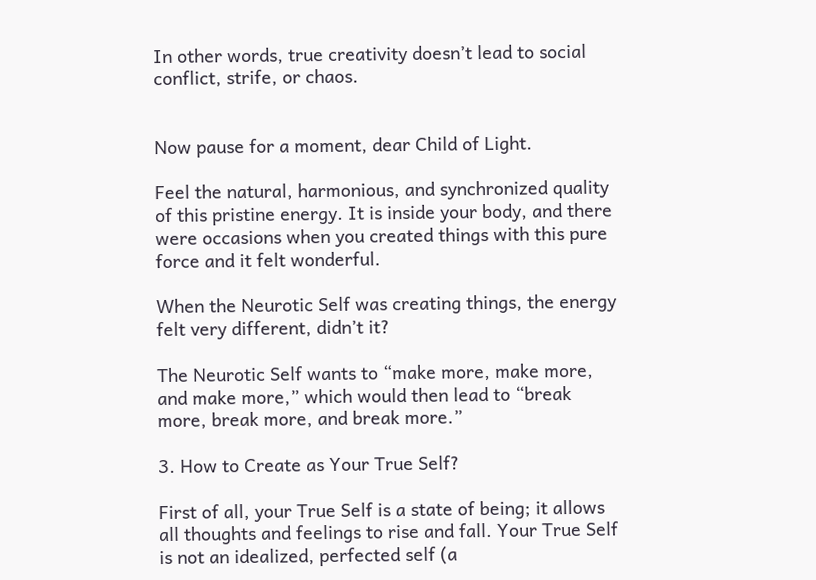In other words, true creativity doesn’t lead to social conflict, strife, or chaos.


Now pause for a moment, dear Child of Light.

Feel the natural, harmonious, and synchronized quality of this pristine energy. It is inside your body, and there were occasions when you created things with this pure force and it felt wonderful.

When the Neurotic Self was creating things, the energy felt very different, didn’t it?

The Neurotic Self wants to “make more, make more, and make more,” which would then lead to “break more, break more, and break more.”

3. How to Create as Your True Self?

First of all, your True Self is a state of being; it allows all thoughts and feelings to rise and fall. Your True Self is not an idealized, perfected self (a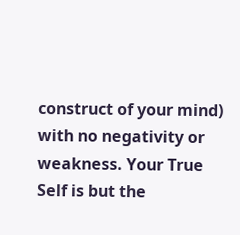construct of your mind) with no negativity or weakness. Your True Self is but the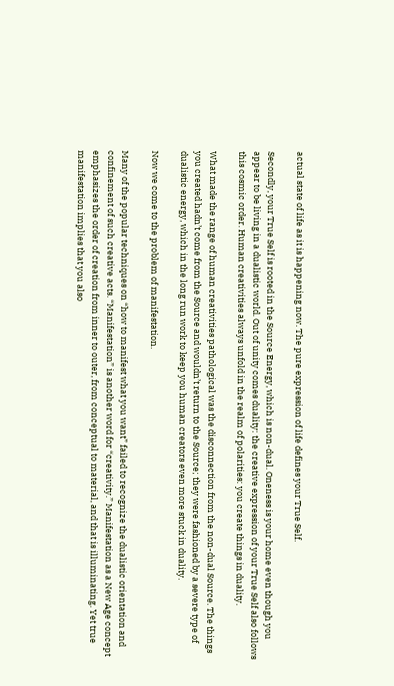actual state of life as it is happening now. The pure expression of life defines your True Self.

Secondly, your True Self is rooted in the Source Energy, which is non-dual. Oneness is your home even though you appear to be living in a dualistic world. Out of unity comes duality: the creative expression of your True Self also follows this cosmic order. Human creativities always unfold in the realm of polarities: you create things in duality.

What made the range of human creativities pathological was the disconnection from the non-dual Source. The things you created hadn’t come from the Source and wouldn’t return to the Source; they were fashioned by a severe type of dualistic energy, which in the long run work to keep you human creators even more stuck in duality.

Now we come to the problem of manifestation.

Many of the popular techniques on “how to manifest what you want” failed to recognize the dualistic orientation and confinement of such creative acts. “Manifestation” is another word for “creativity.” Manifestation as a New Age concept emphasizes the order of creation from inner to outer, from conceptual to material, and that is illuminating. Yet true manifestation implies that you also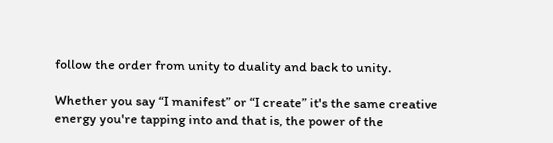follow the order from unity to duality and back to unity.

Whether you say “I manifest” or “I create” it's the same creative energy you're tapping into and that is, the power of the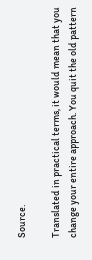Source.

Translated in practical terms, it would mean that you change your entire approach. You quit the old pattern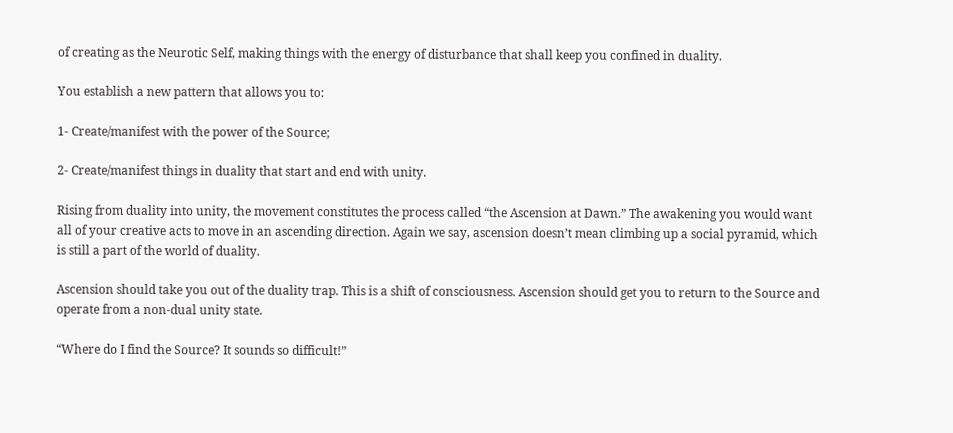of creating as the Neurotic Self, making things with the energy of disturbance that shall keep you confined in duality.

You establish a new pattern that allows you to:

1- Create/manifest with the power of the Source;

2- Create/manifest things in duality that start and end with unity.

Rising from duality into unity, the movement constitutes the process called “the Ascension at Dawn.” The awakening you would want all of your creative acts to move in an ascending direction. Again we say, ascension doesn’t mean climbing up a social pyramid, which is still a part of the world of duality.

Ascension should take you out of the duality trap. This is a shift of consciousness. Ascension should get you to return to the Source and operate from a non-dual unity state.

“Where do I find the Source? It sounds so difficult!”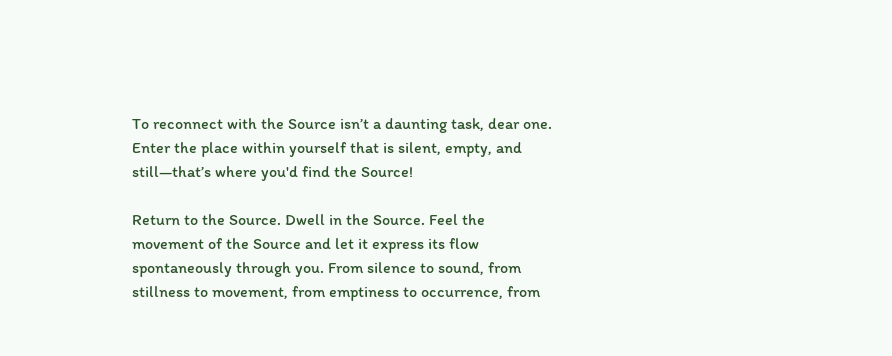To reconnect with the Source isn’t a daunting task, dear one. Enter the place within yourself that is silent, empty, and still—that’s where you'd find the Source!

Return to the Source. Dwell in the Source. Feel the movement of the Source and let it express its flow spontaneously through you. From silence to sound, from stillness to movement, from emptiness to occurrence, from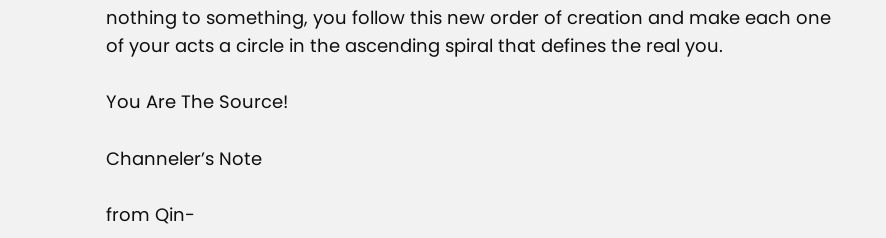nothing to something, you follow this new order of creation and make each one of your acts a circle in the ascending spiral that defines the real you.

You Are The Source!

Channeler’s Note

from Qin-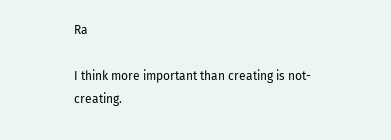Ra

I think more important than creating is not-creating.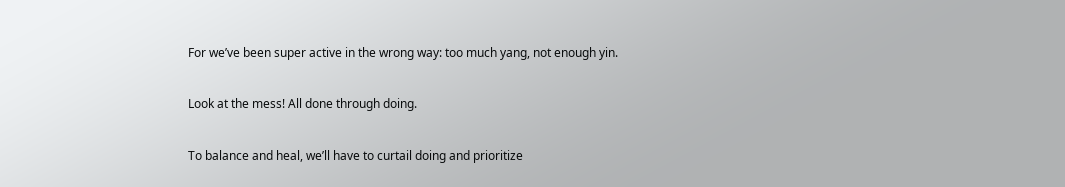For we’ve been super active in the wrong way: too much yang, not enough yin.

Look at the mess! All done through doing.

To balance and heal, we’ll have to curtail doing and prioritize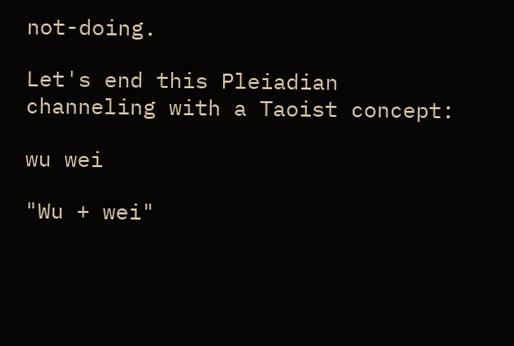not-doing.

Let's end this Pleiadian channeling with a Taoist concept:

wu wei

"Wu + wei"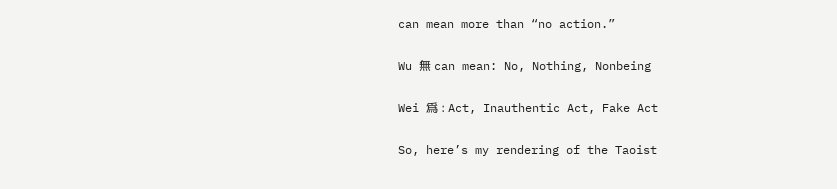can mean more than “no action.”

Wu 無 can mean: No, Nothing, Nonbeing

Wei 爲 : Act, Inauthentic Act, Fake Act

So, here’s my rendering of the Taoist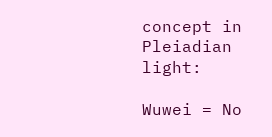concept in Pleiadian light:

Wuwei = No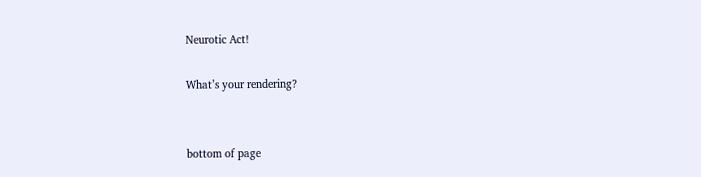Neurotic Act!

What’s your rendering?


bottom of page